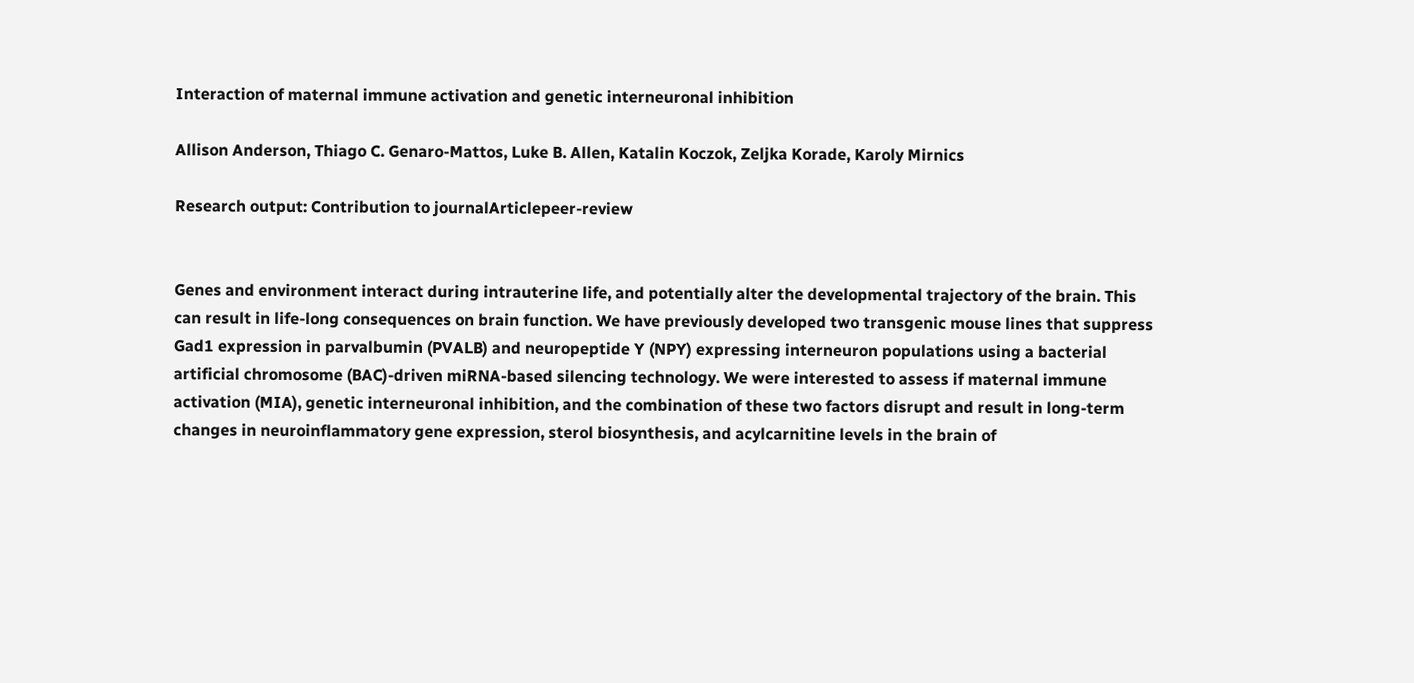Interaction of maternal immune activation and genetic interneuronal inhibition

Allison Anderson, Thiago C. Genaro-Mattos, Luke B. Allen, Katalin Koczok, Zeljka Korade, Karoly Mirnics

Research output: Contribution to journalArticlepeer-review


Genes and environment interact during intrauterine life, and potentially alter the developmental trajectory of the brain. This can result in life-long consequences on brain function. We have previously developed two transgenic mouse lines that suppress Gad1 expression in parvalbumin (PVALB) and neuropeptide Y (NPY) expressing interneuron populations using a bacterial artificial chromosome (BAC)-driven miRNA-based silencing technology. We were interested to assess if maternal immune activation (MIA), genetic interneuronal inhibition, and the combination of these two factors disrupt and result in long-term changes in neuroinflammatory gene expression, sterol biosynthesis, and acylcarnitine levels in the brain of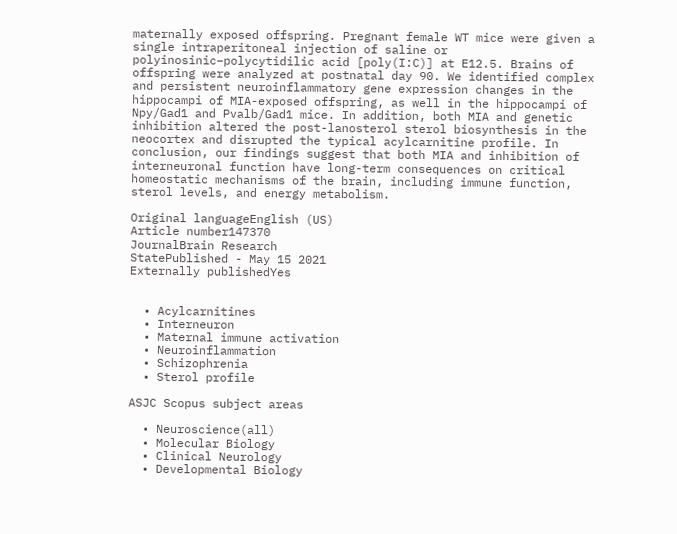maternally exposed offspring. Pregnant female WT mice were given a single intraperitoneal injection of saline or polyinosinic–polycytidilic acid [poly(I:C)] at E12.5. Brains of offspring were analyzed at postnatal day 90. We identified complex and persistent neuroinflammatory gene expression changes in the hippocampi of MIA-exposed offspring, as well in the hippocampi of Npy/Gad1 and Pvalb/Gad1 mice. In addition, both MIA and genetic inhibition altered the post-lanosterol sterol biosynthesis in the neocortex and disrupted the typical acylcarnitine profile. In conclusion, our findings suggest that both MIA and inhibition of interneuronal function have long-term consequences on critical homeostatic mechanisms of the brain, including immune function, sterol levels, and energy metabolism.

Original languageEnglish (US)
Article number147370
JournalBrain Research
StatePublished - May 15 2021
Externally publishedYes


  • Acylcarnitines
  • Interneuron
  • Maternal immune activation
  • Neuroinflammation
  • Schizophrenia
  • Sterol profile

ASJC Scopus subject areas

  • Neuroscience(all)
  • Molecular Biology
  • Clinical Neurology
  • Developmental Biology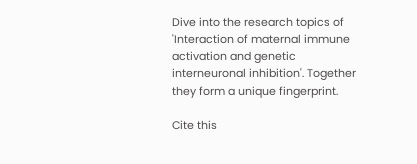Dive into the research topics of 'Interaction of maternal immune activation and genetic interneuronal inhibition'. Together they form a unique fingerprint.

Cite this